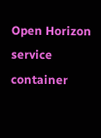Open Horizon service container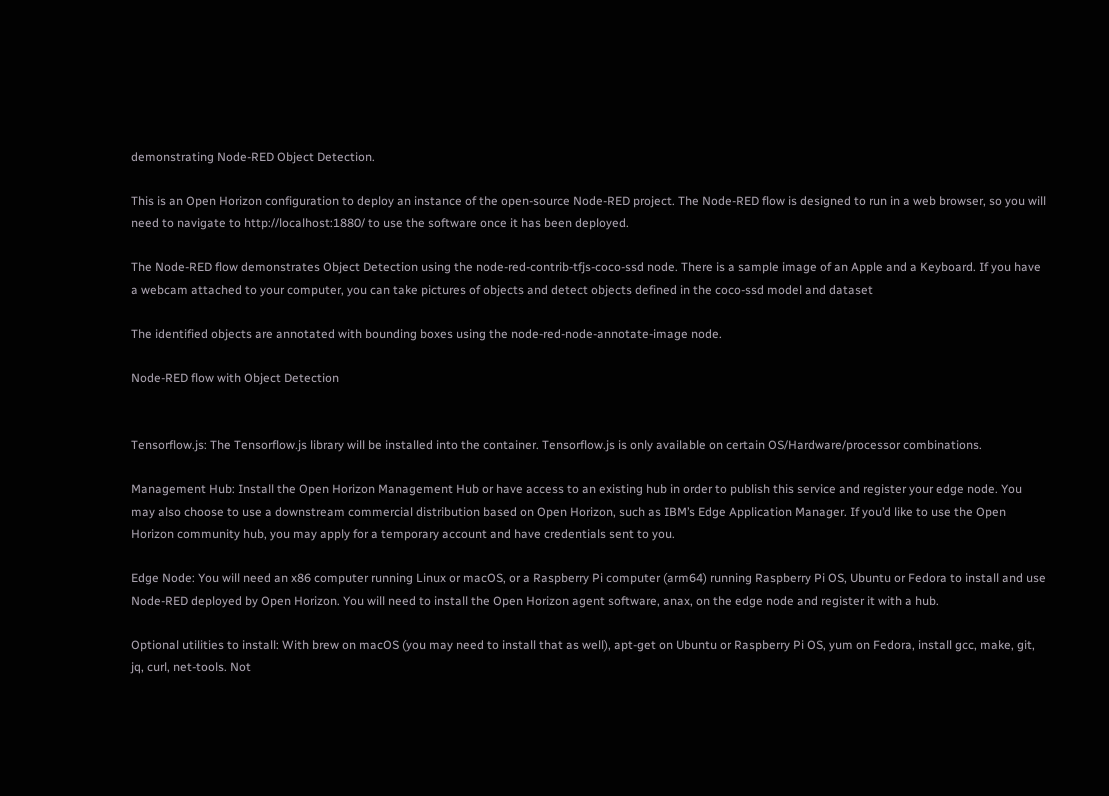demonstrating Node-RED Object Detection.

This is an Open Horizon configuration to deploy an instance of the open-source Node-RED project. The Node-RED flow is designed to run in a web browser, so you will need to navigate to http://localhost:1880/ to use the software once it has been deployed.

The Node-RED flow demonstrates Object Detection using the node-red-contrib-tfjs-coco-ssd node. There is a sample image of an Apple and a Keyboard. If you have a webcam attached to your computer, you can take pictures of objects and detect objects defined in the coco-ssd model and dataset

The identified objects are annotated with bounding boxes using the node-red-node-annotate-image node.

Node-RED flow with Object Detection


Tensorflow.js: The Tensorflow.js library will be installed into the container. Tensorflow.js is only available on certain OS/Hardware/processor combinations.

Management Hub: Install the Open Horizon Management Hub or have access to an existing hub in order to publish this service and register your edge node. You may also choose to use a downstream commercial distribution based on Open Horizon, such as IBM’s Edge Application Manager. If you’d like to use the Open Horizon community hub, you may apply for a temporary account and have credentials sent to you.

Edge Node: You will need an x86 computer running Linux or macOS, or a Raspberry Pi computer (arm64) running Raspberry Pi OS, Ubuntu or Fedora to install and use Node-RED deployed by Open Horizon. You will need to install the Open Horizon agent software, anax, on the edge node and register it with a hub.

Optional utilities to install: With brew on macOS (you may need to install that as well), apt-get on Ubuntu or Raspberry Pi OS, yum on Fedora, install gcc, make, git, jq, curl, net-tools. Not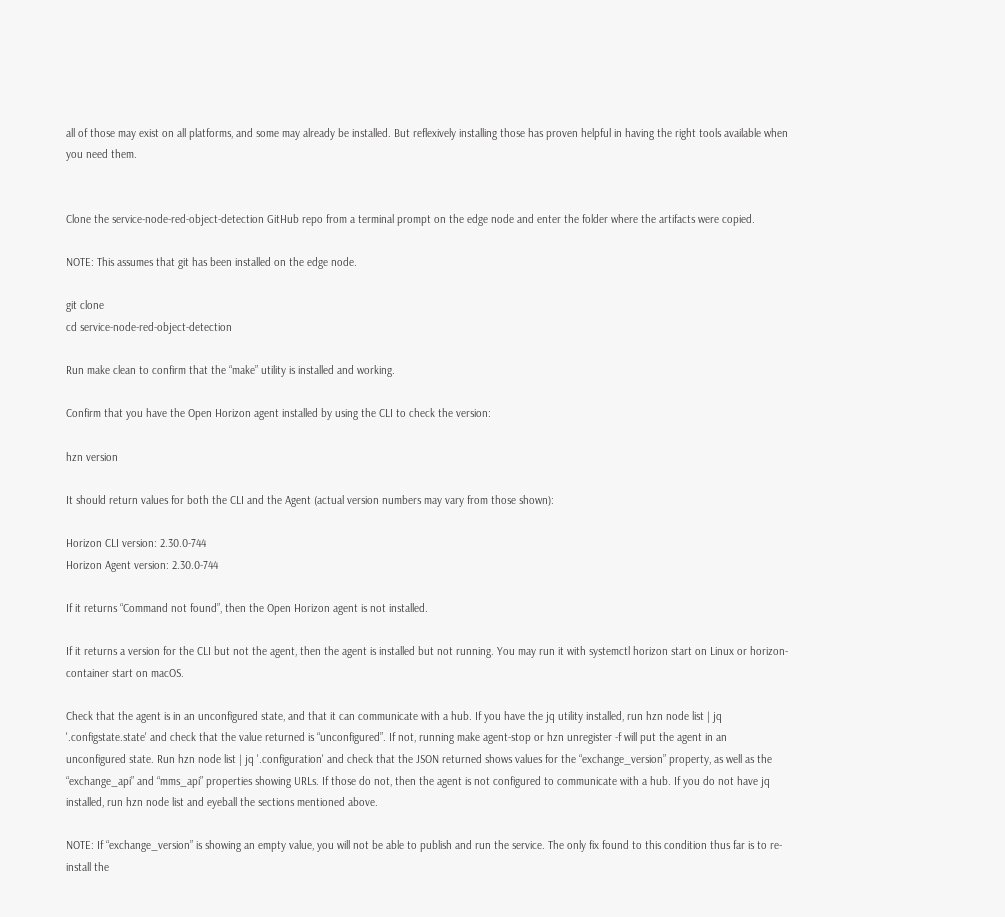all of those may exist on all platforms, and some may already be installed. But reflexively installing those has proven helpful in having the right tools available when you need them.


Clone the service-node-red-object-detection GitHub repo from a terminal prompt on the edge node and enter the folder where the artifacts were copied.

NOTE: This assumes that git has been installed on the edge node.

git clone
cd service-node-red-object-detection

Run make clean to confirm that the “make” utility is installed and working.

Confirm that you have the Open Horizon agent installed by using the CLI to check the version:

hzn version

It should return values for both the CLI and the Agent (actual version numbers may vary from those shown):

Horizon CLI version: 2.30.0-744
Horizon Agent version: 2.30.0-744

If it returns “Command not found”, then the Open Horizon agent is not installed.

If it returns a version for the CLI but not the agent, then the agent is installed but not running. You may run it with systemctl horizon start on Linux or horizon-container start on macOS.

Check that the agent is in an unconfigured state, and that it can communicate with a hub. If you have the jq utility installed, run hzn node list | jq '.configstate.state' and check that the value returned is “unconfigured”. If not, running make agent-stop or hzn unregister -f will put the agent in an unconfigured state. Run hzn node list | jq '.configuration' and check that the JSON returned shows values for the “exchange_version” property, as well as the “exchange_api” and “mms_api” properties showing URLs. If those do not, then the agent is not configured to communicate with a hub. If you do not have jq installed, run hzn node list and eyeball the sections mentioned above.

NOTE: If “exchange_version” is showing an empty value, you will not be able to publish and run the service. The only fix found to this condition thus far is to re-install the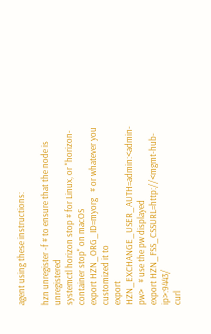agent using these instructions:

hzn unregister -f # to ensure that the node is unregistered
systemctl horizon stop # for Linux, or "horizon-container stop" on macOS
export HZN_ORG_ID=myorg   # or whatever you customized it to
export HZN_EXCHANGE_USER_AUTH=admin:<admin-pw>   # use the pw displayed
export HZN_FSS_CSSURL=http://<mgmt-hub-ip>:9443/
curl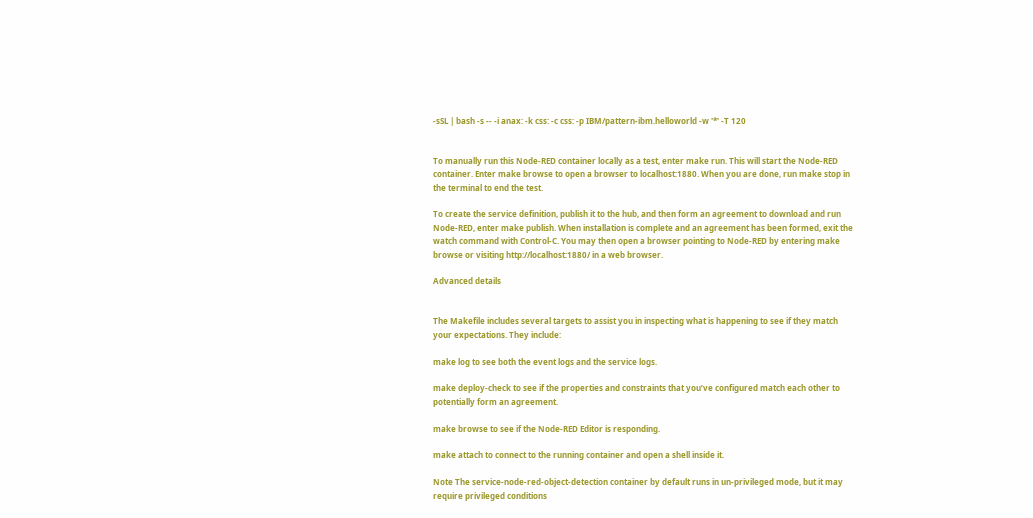-sSL | bash -s -- -i anax: -k css: -c css: -p IBM/pattern-ibm.helloworld -w '*' -T 120


To manually run this Node-RED container locally as a test, enter make run. This will start the Node-RED container. Enter make browse to open a browser to localhost:1880. When you are done, run make stop in the terminal to end the test.

To create the service definition, publish it to the hub, and then form an agreement to download and run Node-RED, enter make publish. When installation is complete and an agreement has been formed, exit the watch command with Control-C. You may then open a browser pointing to Node-RED by entering make browse or visiting http://localhost:1880/ in a web browser.

Advanced details


The Makefile includes several targets to assist you in inspecting what is happening to see if they match your expectations. They include:

make log to see both the event logs and the service logs.

make deploy-check to see if the properties and constraints that you’ve configured match each other to potentially form an agreement.

make browse to see if the Node-RED Editor is responding.

make attach to connect to the running container and open a shell inside it.

Note The service-node-red-object-detection container by default runs in un-privileged mode, but it may require privileged conditions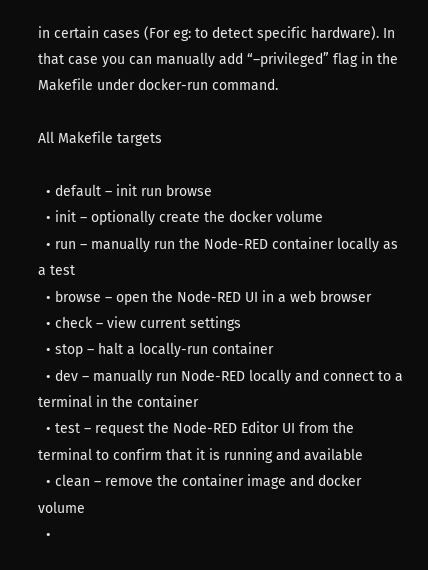in certain cases (For eg: to detect specific hardware). In that case you can manually add “–privileged” flag in the Makefile under docker-run command.

All Makefile targets

  • default – init run browse
  • init – optionally create the docker volume
  • run – manually run the Node-RED container locally as a test
  • browse – open the Node-RED UI in a web browser
  • check – view current settings
  • stop – halt a locally-run container
  • dev – manually run Node-RED locally and connect to a terminal in the container
  • test – request the Node-RED Editor UI from the terminal to confirm that it is running and available
  • clean – remove the container image and docker volume
  •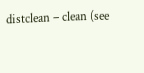distclean – clean (see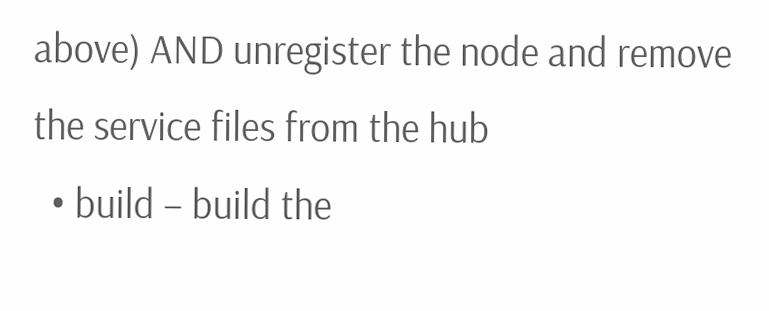above) AND unregister the node and remove the service files from the hub
  • build – build the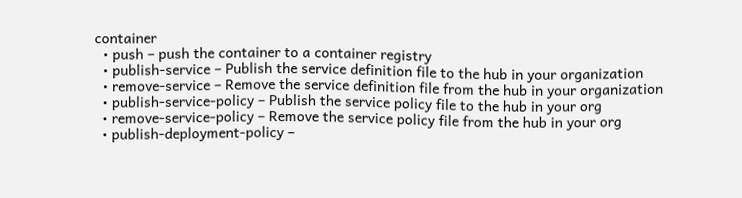container
  • push – push the container to a container registry
  • publish-service – Publish the service definition file to the hub in your organization
  • remove-service – Remove the service definition file from the hub in your organization
  • publish-service-policy – Publish the service policy file to the hub in your org
  • remove-service-policy – Remove the service policy file from the hub in your org
  • publish-deployment-policy –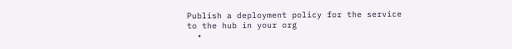Publish a deployment policy for the service to the hub in your org
  •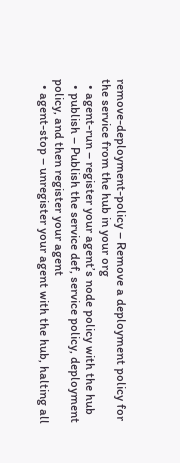remove-deployment-policy – Remove a deployment policy for the service from the hub in your org
  • agent-run – register your agent’s node policy with the hub
  • publish – Publish the service def, service policy, deployment policy, and then register your agent
  • agent-stop – unregister your agent with the hub, halting all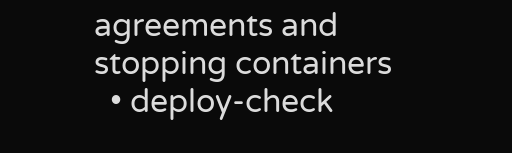agreements and stopping containers
  • deploy-check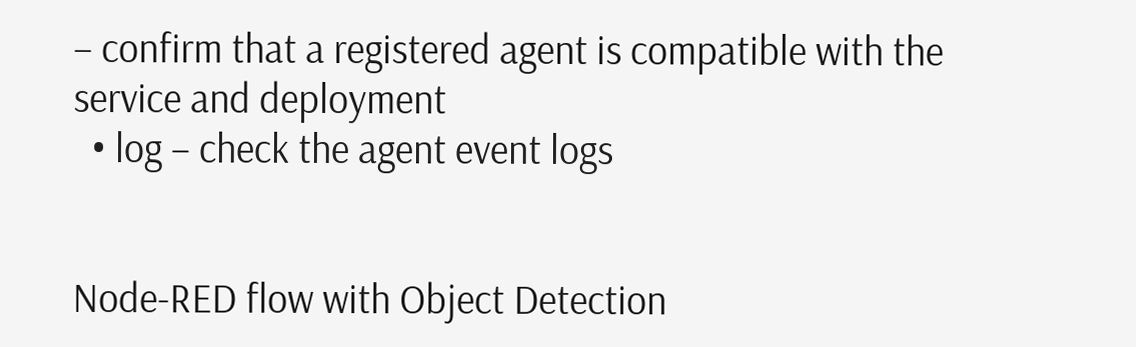– confirm that a registered agent is compatible with the service and deployment
  • log – check the agent event logs


Node-RED flow with Object Detection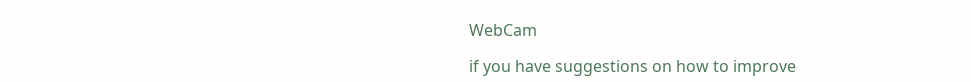WebCam

if you have suggestions on how to improve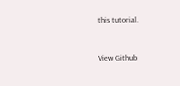this tutorial.


View Github